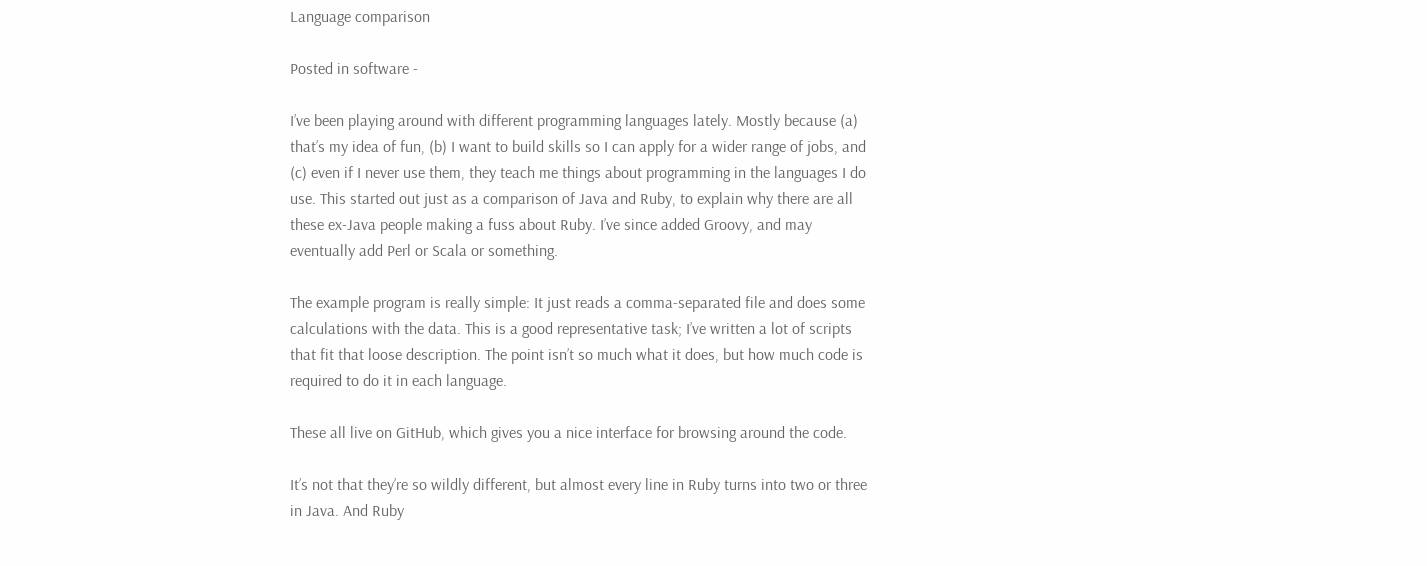Language comparison

Posted in software -

I’ve been playing around with different programming languages lately. Mostly because (a) that’s my idea of fun, (b) I want to build skills so I can apply for a wider range of jobs, and (c) even if I never use them, they teach me things about programming in the languages I do use. This started out just as a comparison of Java and Ruby, to explain why there are all these ex-Java people making a fuss about Ruby. I’ve since added Groovy, and may eventually add Perl or Scala or something.

The example program is really simple: It just reads a comma-separated file and does some calculations with the data. This is a good representative task; I’ve written a lot of scripts that fit that loose description. The point isn’t so much what it does, but how much code is required to do it in each language.

These all live on GitHub, which gives you a nice interface for browsing around the code.

It’s not that they’re so wildly different, but almost every line in Ruby turns into two or three in Java. And Ruby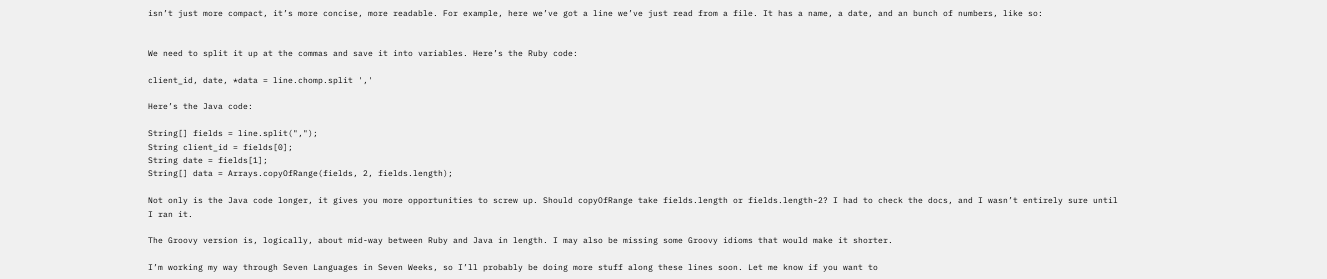isn’t just more compact, it’s more concise, more readable. For example, here we’ve got a line we’ve just read from a file. It has a name, a date, and an bunch of numbers, like so:


We need to split it up at the commas and save it into variables. Here’s the Ruby code:

client_id, date, *data = line.chomp.split ','

Here’s the Java code:

String[] fields = line.split(",");
String client_id = fields[0];
String date = fields[1];
String[] data = Arrays.copyOfRange(fields, 2, fields.length);

Not only is the Java code longer, it gives you more opportunities to screw up. Should copyOfRange take fields.length or fields.length-2? I had to check the docs, and I wasn’t entirely sure until I ran it.

The Groovy version is, logically, about mid-way between Ruby and Java in length. I may also be missing some Groovy idioms that would make it shorter.

I’m working my way through Seven Languages in Seven Weeks, so I’ll probably be doing more stuff along these lines soon. Let me know if you want to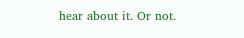hear about it. Or not.